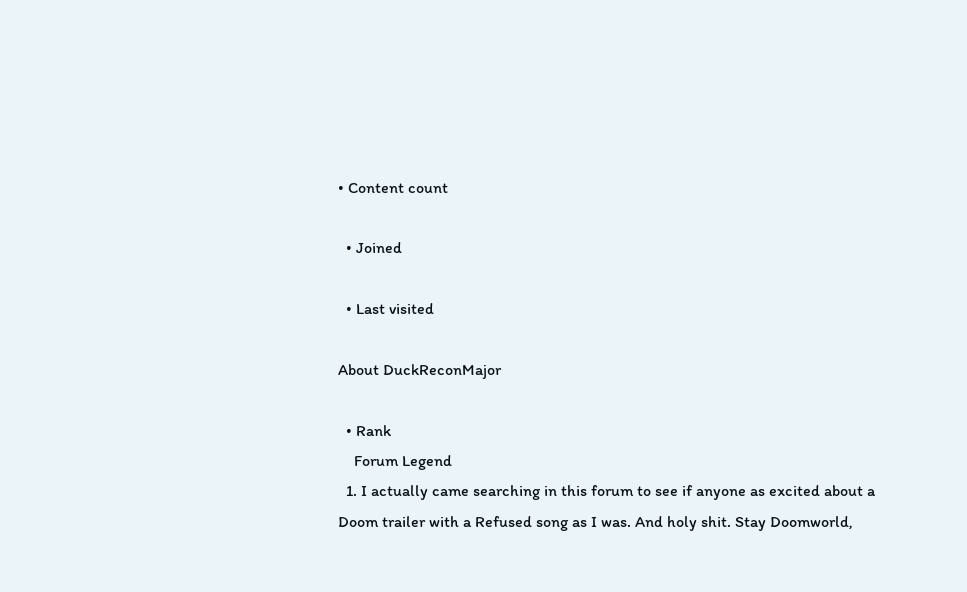• Content count

  • Joined

  • Last visited

About DuckReconMajor

  • Rank
    Forum Legend
  1. I actually came searching in this forum to see if anyone as excited about a Doom trailer with a Refused song as I was. And holy shit. Stay Doomworld,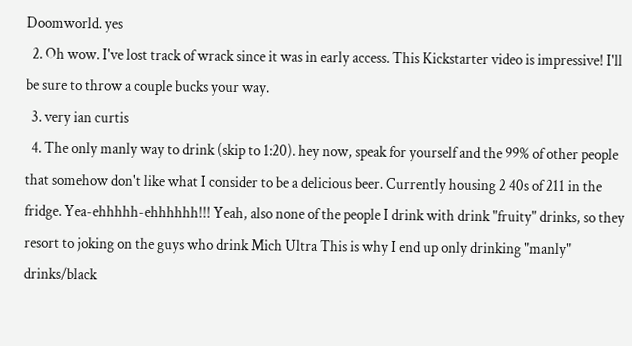Doomworld. yes
  2. Oh wow. I've lost track of wrack since it was in early access. This Kickstarter video is impressive! I'll be sure to throw a couple bucks your way.
  3. very ian curtis
  4. The only manly way to drink (skip to 1:20). hey now, speak for yourself and the 99% of other people that somehow don't like what I consider to be a delicious beer. Currently housing 2 40s of 211 in the fridge. Yea-ehhhhh-ehhhhhh!!! Yeah, also none of the people I drink with drink "fruity" drinks, so they resort to joking on the guys who drink Mich Ultra This is why I end up only drinking "manly" drinks/black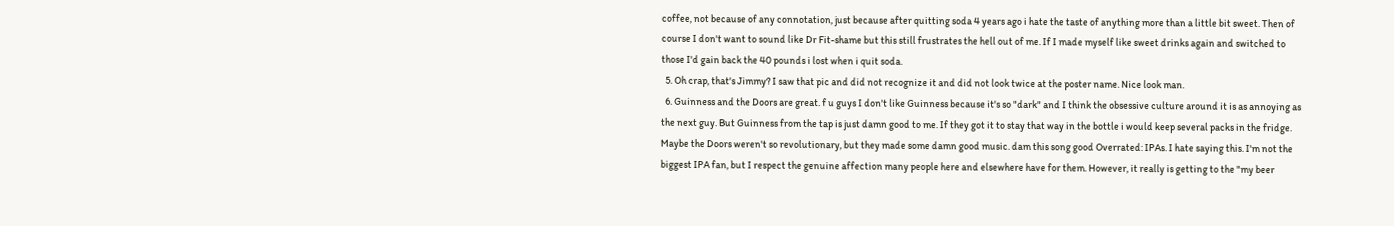coffee, not because of any connotation, just because after quitting soda 4 years ago i hate the taste of anything more than a little bit sweet. Then of course I don't want to sound like Dr Fit-shame but this still frustrates the hell out of me. If I made myself like sweet drinks again and switched to those I'd gain back the 40 pounds i lost when i quit soda.
  5. Oh crap, that's Jimmy? I saw that pic and did not recognize it and did not look twice at the poster name. Nice look man.
  6. Guinness and the Doors are great. f u guys I don't like Guinness because it's so "dark" and I think the obsessive culture around it is as annoying as the next guy. But Guinness from the tap is just damn good to me. If they got it to stay that way in the bottle i would keep several packs in the fridge. Maybe the Doors weren't so revolutionary, but they made some damn good music. dam this song good Overrated: IPAs. I hate saying this. I'm not the biggest IPA fan, but I respect the genuine affection many people here and elsewhere have for them. However, it really is getting to the "my beer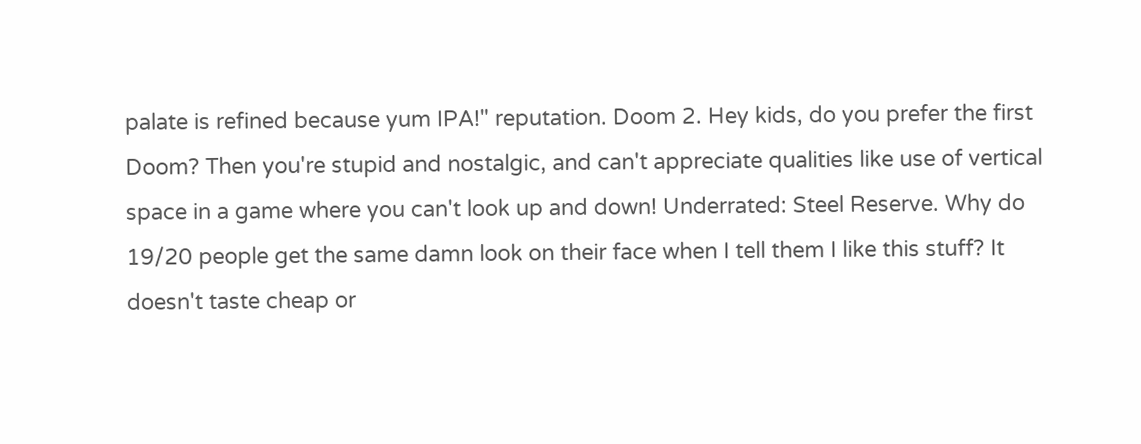palate is refined because yum IPA!" reputation. Doom 2. Hey kids, do you prefer the first Doom? Then you're stupid and nostalgic, and can't appreciate qualities like use of vertical space in a game where you can't look up and down! Underrated: Steel Reserve. Why do 19/20 people get the same damn look on their face when I tell them I like this stuff? It doesn't taste cheap or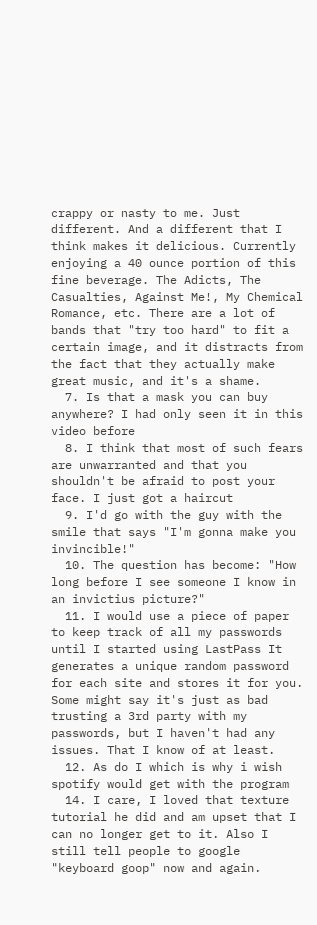crappy or nasty to me. Just different. And a different that I think makes it delicious. Currently enjoying a 40 ounce portion of this fine beverage. The Adicts, The Casualties, Against Me!, My Chemical Romance, etc. There are a lot of bands that "try too hard" to fit a certain image, and it distracts from the fact that they actually make great music, and it's a shame.
  7. Is that a mask you can buy anywhere? I had only seen it in this video before
  8. I think that most of such fears are unwarranted and that you shouldn't be afraid to post your face. I just got a haircut
  9. I'd go with the guy with the smile that says "I'm gonna make you invincible!"
  10. The question has become: "How long before I see someone I know in an invictius picture?"
  11. I would use a piece of paper to keep track of all my passwords until I started using LastPass It generates a unique random password for each site and stores it for you. Some might say it's just as bad trusting a 3rd party with my passwords, but I haven't had any issues. That I know of at least.
  12. As do I which is why i wish spotify would get with the program
  14. I care, I loved that texture tutorial he did and am upset that I can no longer get to it. Also I still tell people to google "keyboard goop" now and again.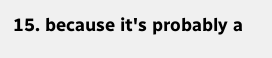15. because it's probably a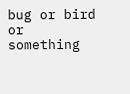bug or bird or something